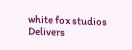white fox studios Delivers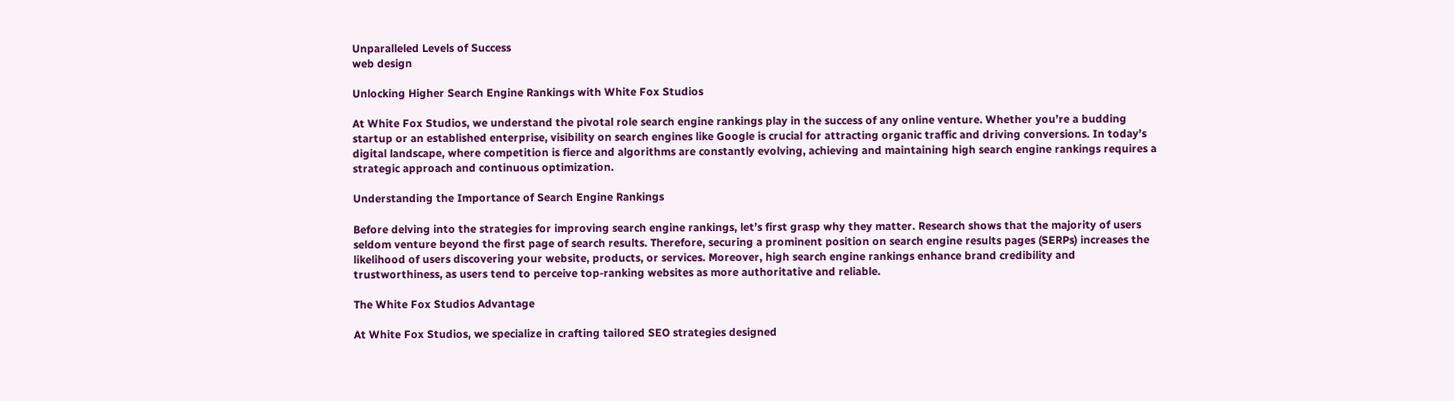Unparalleled Levels of Success
web design

Unlocking Higher Search Engine Rankings with White Fox Studios

At White Fox Studios, we understand the pivotal role search engine rankings play in the success of any online venture. Whether you’re a budding startup or an established enterprise, visibility on search engines like Google is crucial for attracting organic traffic and driving conversions. In today’s digital landscape, where competition is fierce and algorithms are constantly evolving, achieving and maintaining high search engine rankings requires a strategic approach and continuous optimization.

Understanding the Importance of Search Engine Rankings

Before delving into the strategies for improving search engine rankings, let’s first grasp why they matter. Research shows that the majority of users seldom venture beyond the first page of search results. Therefore, securing a prominent position on search engine results pages (SERPs) increases the likelihood of users discovering your website, products, or services. Moreover, high search engine rankings enhance brand credibility and trustworthiness, as users tend to perceive top-ranking websites as more authoritative and reliable.

The White Fox Studios Advantage

At White Fox Studios, we specialize in crafting tailored SEO strategies designed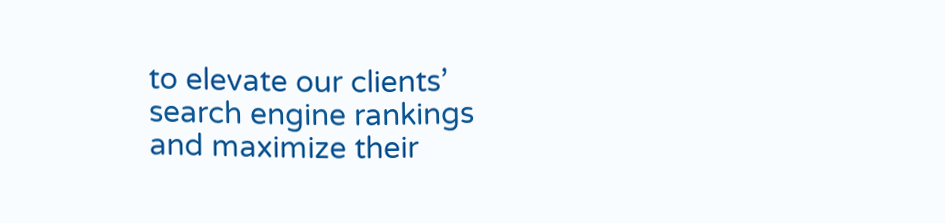to elevate our clients’ search engine rankings and maximize their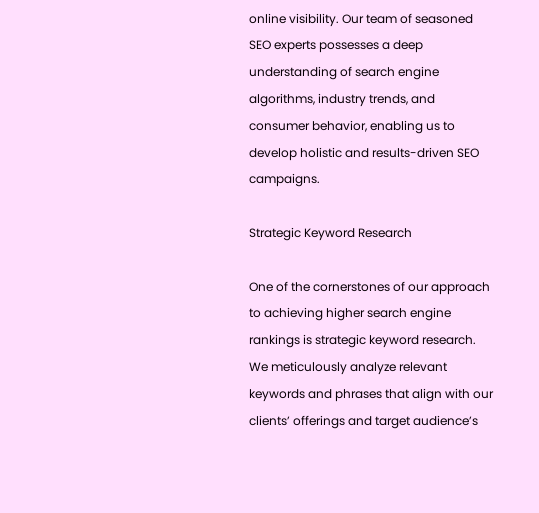online visibility. Our team of seasoned SEO experts possesses a deep understanding of search engine algorithms, industry trends, and consumer behavior, enabling us to develop holistic and results-driven SEO campaigns.

Strategic Keyword Research

One of the cornerstones of our approach to achieving higher search engine rankings is strategic keyword research. We meticulously analyze relevant keywords and phrases that align with our clients’ offerings and target audience’s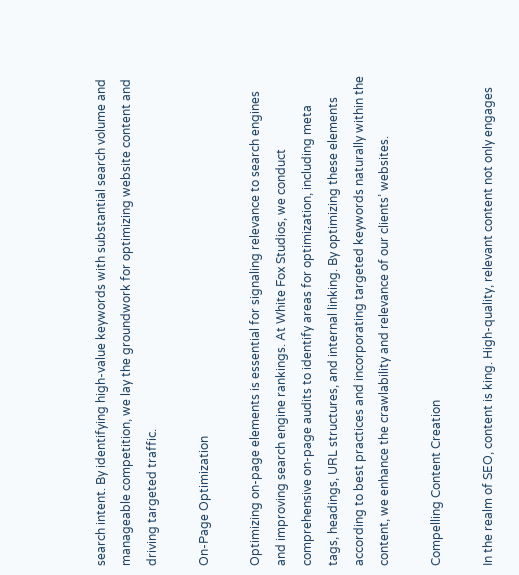search intent. By identifying high-value keywords with substantial search volume and manageable competition, we lay the groundwork for optimizing website content and driving targeted traffic.

On-Page Optimization

Optimizing on-page elements is essential for signaling relevance to search engines and improving search engine rankings. At White Fox Studios, we conduct comprehensive on-page audits to identify areas for optimization, including meta tags, headings, URL structures, and internal linking. By optimizing these elements according to best practices and incorporating targeted keywords naturally within the content, we enhance the crawlability and relevance of our clients’ websites.

Compelling Content Creation

In the realm of SEO, content is king. High-quality, relevant content not only engages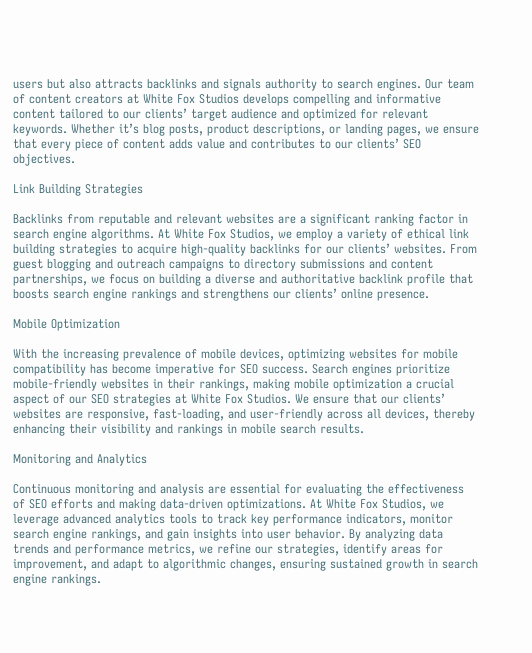users but also attracts backlinks and signals authority to search engines. Our team of content creators at White Fox Studios develops compelling and informative content tailored to our clients’ target audience and optimized for relevant keywords. Whether it’s blog posts, product descriptions, or landing pages, we ensure that every piece of content adds value and contributes to our clients’ SEO objectives.

Link Building Strategies

Backlinks from reputable and relevant websites are a significant ranking factor in search engine algorithms. At White Fox Studios, we employ a variety of ethical link building strategies to acquire high-quality backlinks for our clients’ websites. From guest blogging and outreach campaigns to directory submissions and content partnerships, we focus on building a diverse and authoritative backlink profile that boosts search engine rankings and strengthens our clients’ online presence.

Mobile Optimization

With the increasing prevalence of mobile devices, optimizing websites for mobile compatibility has become imperative for SEO success. Search engines prioritize mobile-friendly websites in their rankings, making mobile optimization a crucial aspect of our SEO strategies at White Fox Studios. We ensure that our clients’ websites are responsive, fast-loading, and user-friendly across all devices, thereby enhancing their visibility and rankings in mobile search results.

Monitoring and Analytics

Continuous monitoring and analysis are essential for evaluating the effectiveness of SEO efforts and making data-driven optimizations. At White Fox Studios, we leverage advanced analytics tools to track key performance indicators, monitor search engine rankings, and gain insights into user behavior. By analyzing data trends and performance metrics, we refine our strategies, identify areas for improvement, and adapt to algorithmic changes, ensuring sustained growth in search engine rankings.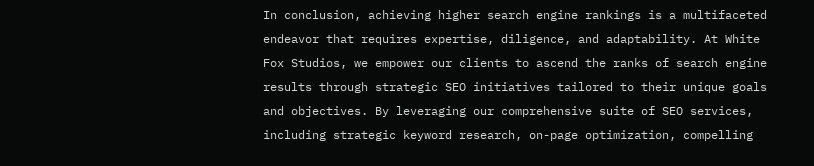In conclusion, achieving higher search engine rankings is a multifaceted endeavor that requires expertise, diligence, and adaptability. At White Fox Studios, we empower our clients to ascend the ranks of search engine results through strategic SEO initiatives tailored to their unique goals and objectives. By leveraging our comprehensive suite of SEO services, including strategic keyword research, on-page optimization, compelling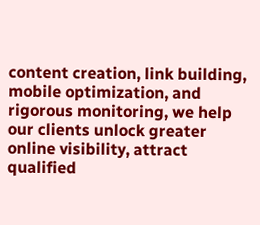content creation, link building, mobile optimization, and rigorous monitoring, we help our clients unlock greater online visibility, attract qualified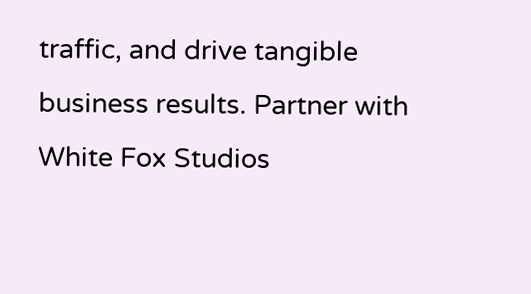traffic, and drive tangible business results. Partner with White Fox Studios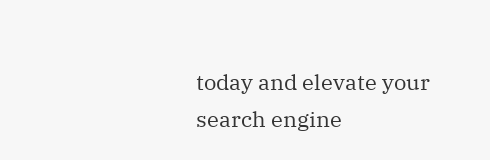today and elevate your search engine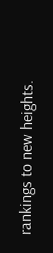rankings to new heights.